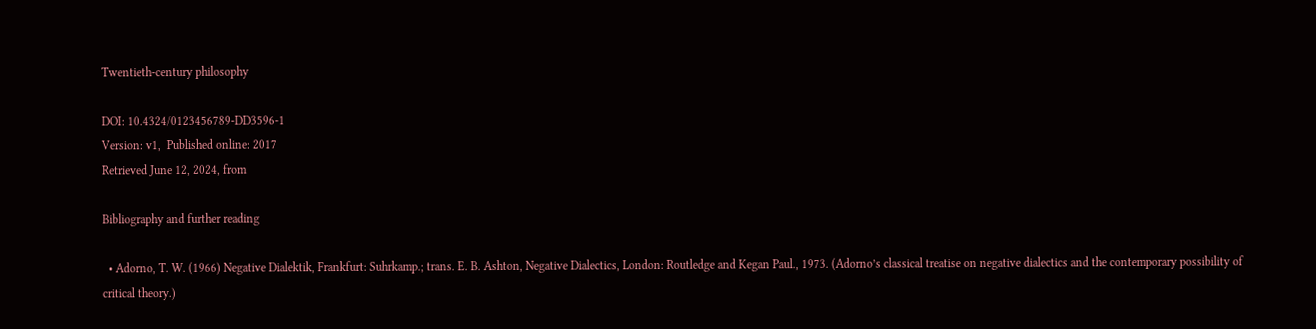Twentieth-century philosophy

DOI: 10.4324/0123456789-DD3596-1
Version: v1,  Published online: 2017
Retrieved June 12, 2024, from

Bibliography and further reading

  • Adorno, T. W. (1966) Negative Dialektik, Frankfurt: Suhrkamp.; trans. E. B. Ashton, Negative Dialectics, London: Routledge and Kegan Paul., 1973. (Adorno’s classical treatise on negative dialectics and the contemporary possibility of critical theory.)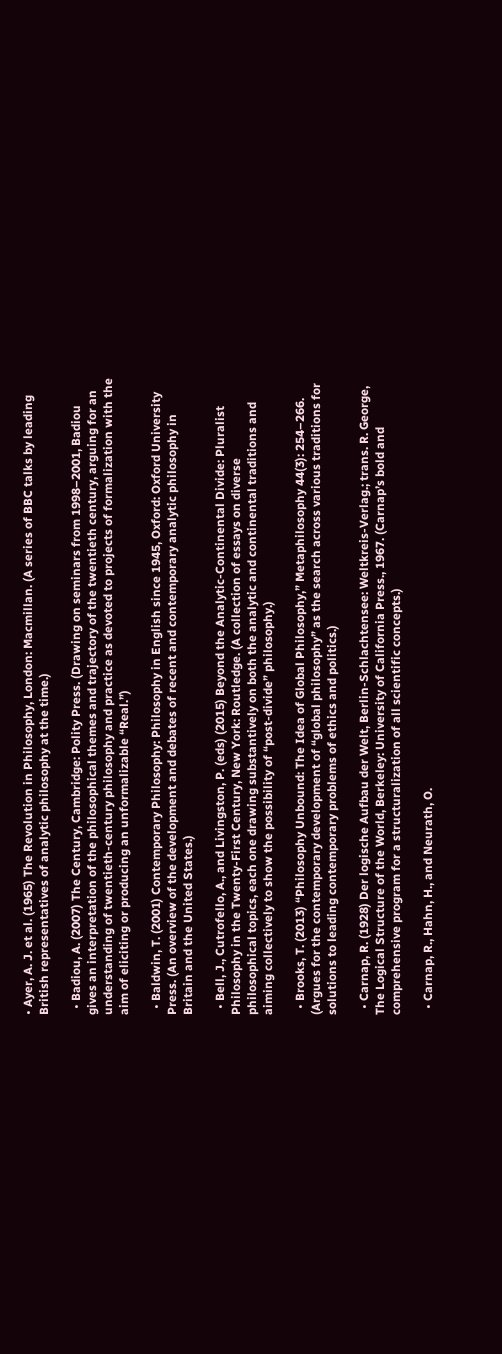• Ayer, A. J. et al. (1965) The Revolution in Philosophy, London: Macmillan. (A series of BBC talks by leading British representatives of analytic philosophy at the time.)

  • Badiou, A. (2007) The Century, Cambridge: Polity Press. (Drawing on seminars from 1998–2001, Badiou gives an interpretation of the philosophical themes and trajectory of the twentieth century, arguing for an understanding of twentieth-century philosophy and practice as devoted to projects of formalization with the aim of eliciting or producing an unformalizable “Real.”)

  • Baldwin, T. (2001) Contemporary Philosophy: Philosophy in English since 1945, Oxford: Oxford University Press. (An overview of the development and debates of recent and contemporary analytic philosophy in Britain and the United States.)

  • Bell, J., Cutrofello, A., and Livingston, P. (eds) (2015) Beyond the Analytic-Continental Divide: Pluralist Philosophy in the Twenty-First Century, New York: Routledge. (A collection of essays on diverse philosophical topics, each one drawing substantively on both the analytic and continental traditions and aiming collectively to show the possibility of “post-divide” philosophy.)

  • Brooks, T. (2013) “Philosophy Unbound: The Idea of Global Philosophy,” Metaphilosophy 44(3): 254–266. (Argues for the contemporary development of “global philosophy” as the search across various traditions for solutions to leading contemporary problems of ethics and politics.)

  • Carnap, R. (1928) Der logische Aufbau der Welt, Berlin-Schlachtensee: Weltkreis-Verlag.; trans. R. George, The Logical Structure of the World, Berkeley: University of California Press., 1967. (Carnap’s bold and comprehensive program for a structuralization of all scientific concepts.)

  • Carnap, R., Hahn, H., and Neurath, O.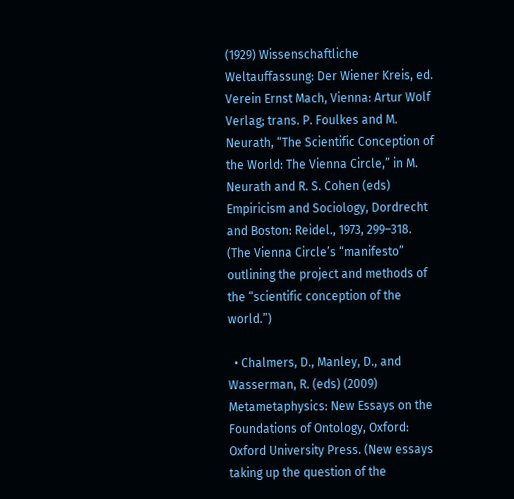(1929) Wissenschaftliche Weltauffassung: Der Wiener Kreis, ed. Verein Ernst Mach, Vienna: Artur Wolf Verlag; trans. P. Foulkes and M. Neurath, “The Scientific Conception of the World: The Vienna Circle,” in M. Neurath and R. S. Cohen (eds) Empiricism and Sociology, Dordrecht and Boston: Reidel., 1973, 299–318. (The Vienna Circle’s “manifesto” outlining the project and methods of the “scientific conception of the world.”)

  • Chalmers, D., Manley, D., and Wasserman, R. (eds) (2009) Metametaphysics: New Essays on the Foundations of Ontology, Oxford: Oxford University Press. (New essays taking up the question of the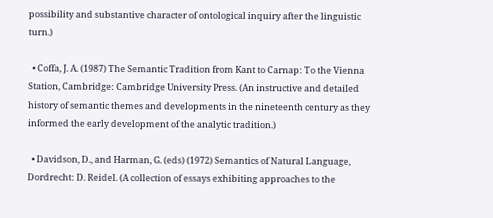possibility and substantive character of ontological inquiry after the linguistic turn.)

  • Coffa, J. A. (1987) The Semantic Tradition from Kant to Carnap: To the Vienna Station, Cambridge: Cambridge University Press. (An instructive and detailed history of semantic themes and developments in the nineteenth century as they informed the early development of the analytic tradition.)

  • Davidson, D., and Harman, G. (eds) (1972) Semantics of Natural Language, Dordrecht: D. Reidel. (A collection of essays exhibiting approaches to the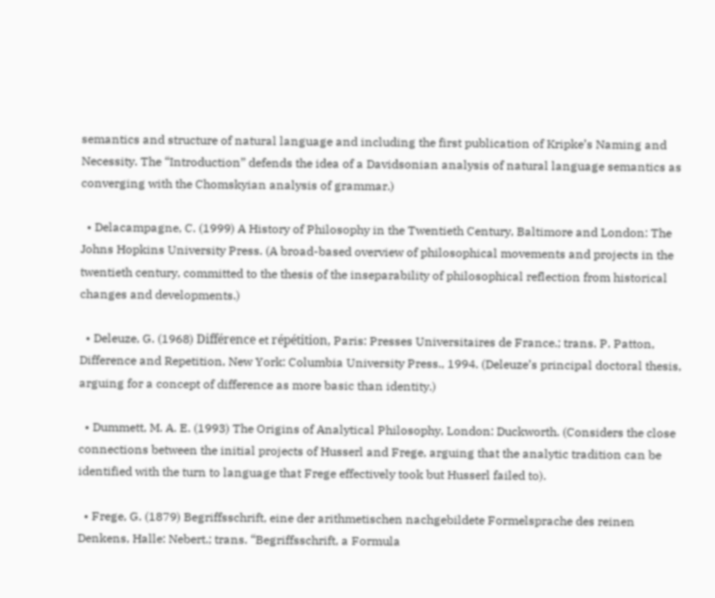semantics and structure of natural language and including the first publication of Kripke’s Naming and Necessity. The “Introduction” defends the idea of a Davidsonian analysis of natural language semantics as converging with the Chomskyian analysis of grammar.)

  • Delacampagne, C. (1999) A History of Philosophy in the Twentieth Century, Baltimore and London: The Johns Hopkins University Press. (A broad-based overview of philosophical movements and projects in the twentieth century, committed to the thesis of the inseparability of philosophical reflection from historical changes and developments.)

  • Deleuze, G. (1968) Différence et répétition, Paris: Presses Universitaires de France.; trans. P. Patton, Difference and Repetition, New York: Columbia University Press., 1994. (Deleuze’s principal doctoral thesis, arguing for a concept of difference as more basic than identity.)

  • Dummett, M. A. E. (1993) The Origins of Analytical Philosophy, London: Duckworth. (Considers the close connections between the initial projects of Husserl and Frege, arguing that the analytic tradition can be identified with the turn to language that Frege effectively took but Husserl failed to).

  • Frege, G. (1879) Begriffsschrift, eine der arithmetischen nachgebildete Formelsprache des reinen Denkens, Halle: Nebert.; trans. “Begriffsschrift, a Formula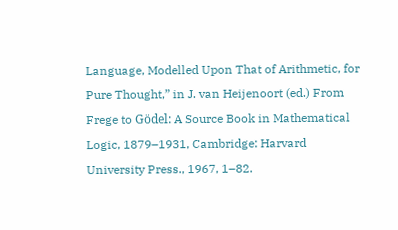Language, Modelled Upon That of Arithmetic, for Pure Thought,” in J. van Heijenoort (ed.) From Frege to Gödel: A Source Book in Mathematical Logic, 1879–1931, Cambridge: Harvard University Press., 1967, 1–82.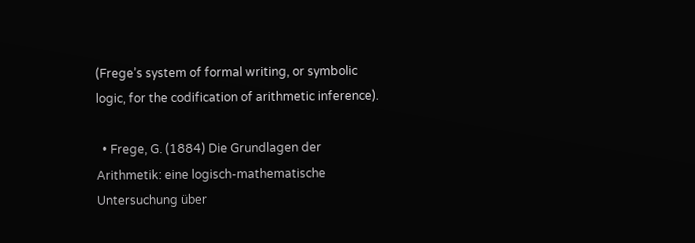(Frege’s system of formal writing, or symbolic logic, for the codification of arithmetic inference).

  • Frege, G. (1884) Die Grundlagen der Arithmetik: eine logisch-mathematische Untersuchung über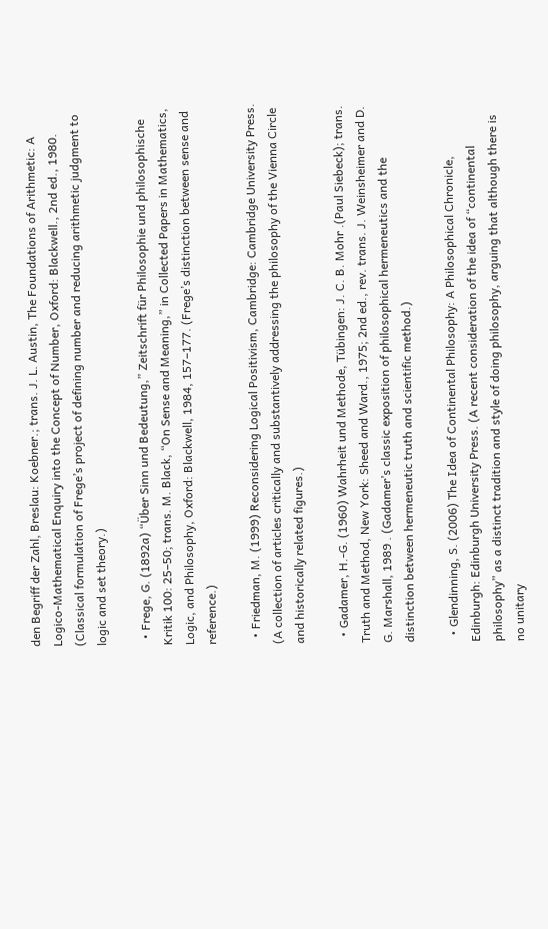den Begriff der Zahl, Breslau: Koebner.; trans. J. L. Austin, The Foundations of Arithmetic: A Logico-Mathematical Enquiry into the Concept of Number, Oxford: Blackwell., 2nd ed., 1980. (Classical formulation of Frege’s project of defining number and reducing arithmetic judgment to logic and set theory.)

  • Frege, G. (1892a) “Über Sinn und Bedeutung,” Zeitschrift für Philosophie und philosophische Kritik 100: 25–50; trans. M. Black, “On Sense and Meaning,” in Collected Papers in Mathematics, Logic, and Philosophy, Oxford: Blackwell, 1984, 157–177. (Frege’s distinction between sense and reference.)

  • Friedman, M. (1999) Reconsidering Logical Positivism, Cambridge: Cambridge University Press. (A collection of articles critically and substantively addressing the philosophy of the Vienna Circle and historically related figures.)

  • Gadamer, H.-G. (1960) Wahrheit und Methode, Tübingen: J. C. B. Mohr .(Paul Siebeck); trans. Truth and Method, New York: Sheed and Ward., 1975; 2nd ed., rev. trans. J. Weinsheimer and D. G. Marshall, 1989 . (Gadamer’s classic exposition of philosophical hermeneutics and the distinction between hermeneutic truth and scientific method.)

  • Glendinning, S. (2006) The Idea of Continental Philosophy: A Philosophical Chronicle, Edinburgh: Edinburgh University Press. (A recent consideration of the idea of “continental philosophy” as a distinct tradition and style of doing philosophy, arguing that although there is no unitary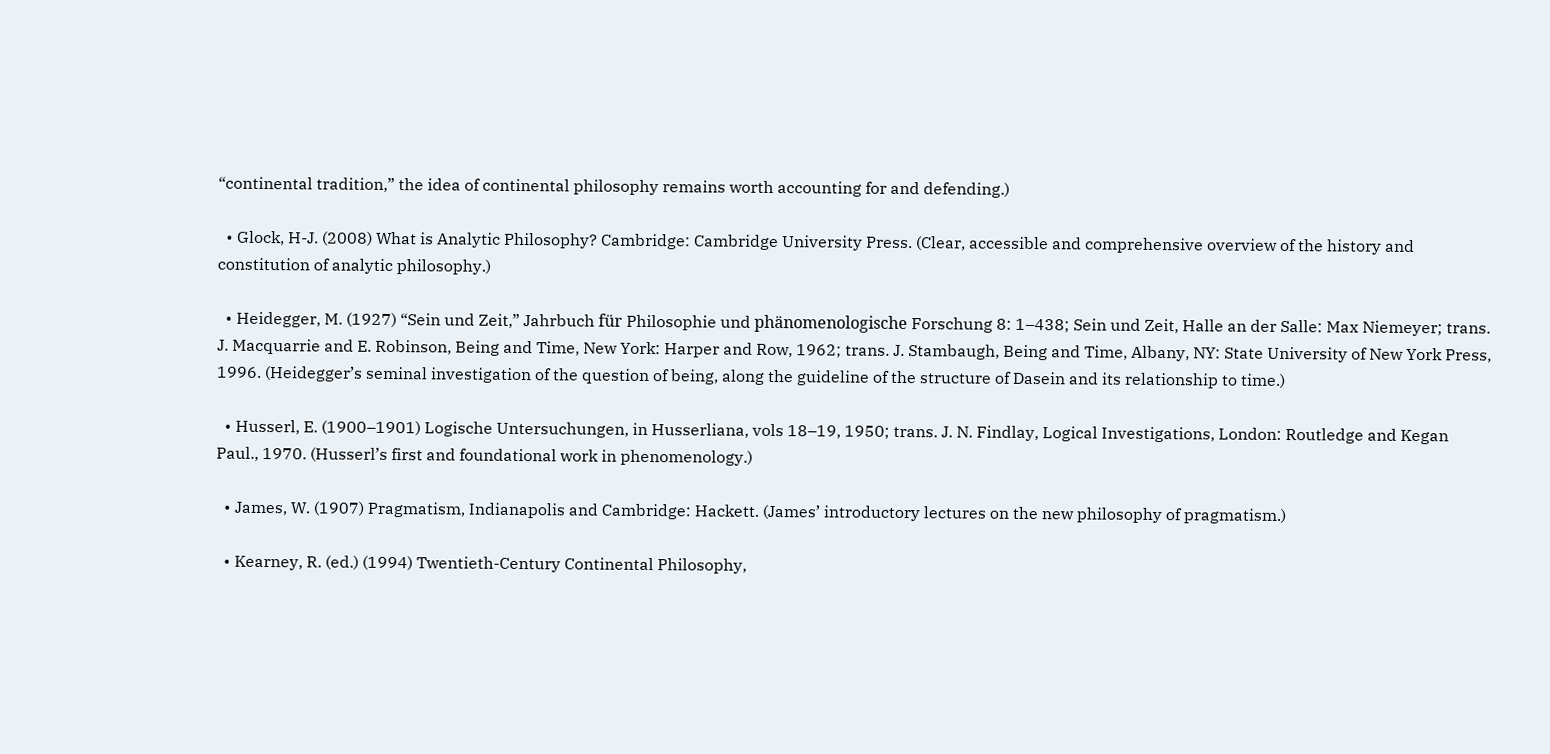“continental tradition,” the idea of continental philosophy remains worth accounting for and defending.)

  • Glock, H-J. (2008) What is Analytic Philosophy? Cambridge: Cambridge University Press. (Clear, accessible and comprehensive overview of the history and constitution of analytic philosophy.)

  • Heidegger, M. (1927) “Sein und Zeit,” Jahrbuch für Philosophie und phänomenologische Forschung 8: 1–438; Sein und Zeit, Halle an der Salle: Max Niemeyer; trans. J. Macquarrie and E. Robinson, Being and Time, New York: Harper and Row, 1962; trans. J. Stambaugh, Being and Time, Albany, NY: State University of New York Press, 1996. (Heidegger’s seminal investigation of the question of being, along the guideline of the structure of Dasein and its relationship to time.)

  • Husserl, E. (1900–1901) Logische Untersuchungen, in Husserliana, vols 18–19, 1950; trans. J. N. Findlay, Logical Investigations, London: Routledge and Kegan Paul., 1970. (Husserl’s first and foundational work in phenomenology.)

  • James, W. (1907) Pragmatism, Indianapolis and Cambridge: Hackett. (James’ introductory lectures on the new philosophy of pragmatism.)

  • Kearney, R. (ed.) (1994) Twentieth-Century Continental Philosophy,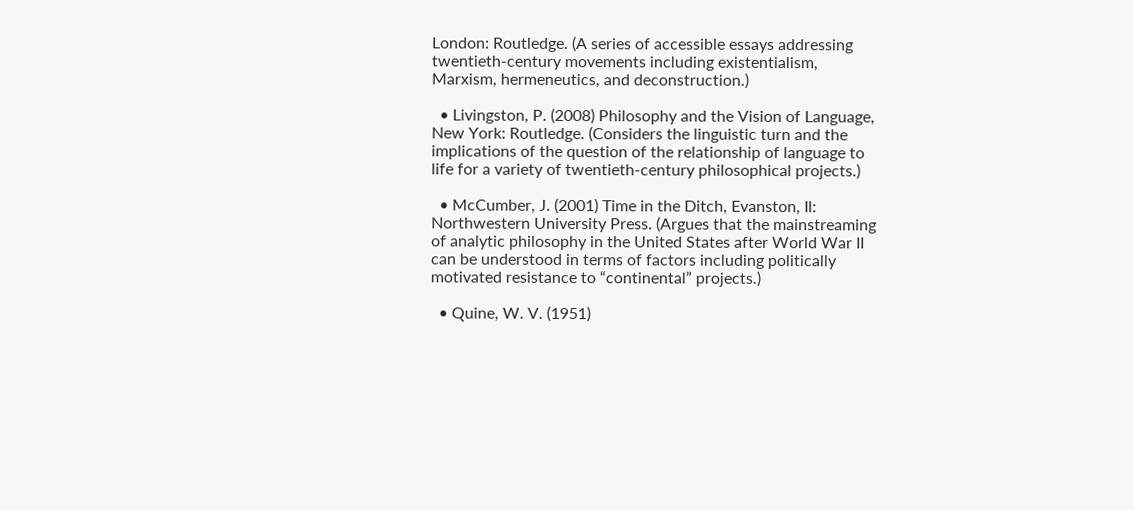London: Routledge. (A series of accessible essays addressing twentieth-century movements including existentialism, Marxism, hermeneutics, and deconstruction.)

  • Livingston, P. (2008) Philosophy and the Vision of Language, New York: Routledge. (Considers the linguistic turn and the implications of the question of the relationship of language to life for a variety of twentieth-century philosophical projects.)

  • McCumber, J. (2001) Time in the Ditch, Evanston, Il: Northwestern University Press. (Argues that the mainstreaming of analytic philosophy in the United States after World War II can be understood in terms of factors including politically motivated resistance to “continental” projects.)

  • Quine, W. V. (1951)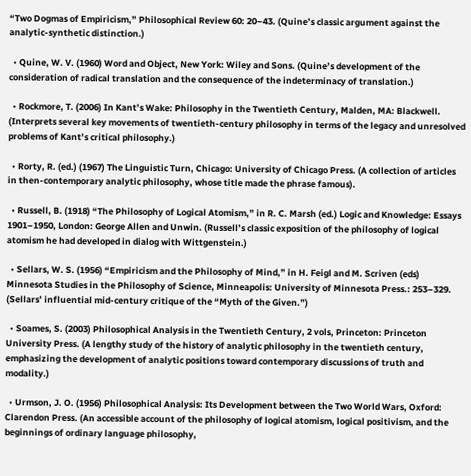“Two Dogmas of Empiricism,” Philosophical Review 60: 20–43. (Quine’s classic argument against the analytic-synthetic distinction.)

  • Quine, W. V. (1960) Word and Object, New York: Wiley and Sons. (Quine’s development of the consideration of radical translation and the consequence of the indeterminacy of translation.)

  • Rockmore, T. (2006) In Kant’s Wake: Philosophy in the Twentieth Century, Malden, MA: Blackwell. (Interprets several key movements of twentieth-century philosophy in terms of the legacy and unresolved problems of Kant’s critical philosophy.)

  • Rorty, R. (ed.) (1967) The Linguistic Turn, Chicago: University of Chicago Press. (A collection of articles in then-contemporary analytic philosophy, whose title made the phrase famous).

  • Russell, B. (1918) “The Philosophy of Logical Atomism,” in R. C. Marsh (ed.) Logic and Knowledge: Essays 1901–1950, London: George Allen and Unwin. (Russell’s classic exposition of the philosophy of logical atomism he had developed in dialog with Wittgenstein.)

  • Sellars, W. S. (1956) “Empiricism and the Philosophy of Mind,” in H. Feigl and M. Scriven (eds) Minnesota Studies in the Philosophy of Science, Minneapolis: University of Minnesota Press.: 253–329. (Sellars’ influential mid-century critique of the “Myth of the Given.”)

  • Soames, S. (2003) Philosophical Analysis in the Twentieth Century, 2 vols, Princeton: Princeton University Press. (A lengthy study of the history of analytic philosophy in the twentieth century, emphasizing the development of analytic positions toward contemporary discussions of truth and modality.)

  • Urmson, J. O. (1956) Philosophical Analysis: Its Development between the Two World Wars, Oxford: Clarendon Press. (An accessible account of the philosophy of logical atomism, logical positivism, and the beginnings of ordinary language philosophy,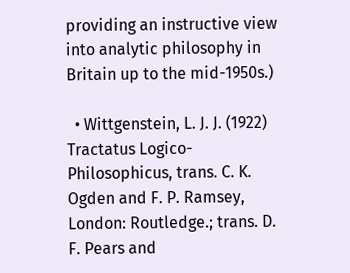providing an instructive view into analytic philosophy in Britain up to the mid-1950s.)

  • Wittgenstein, L. J. J. (1922) Tractatus Logico-Philosophicus, trans. C. K. Ogden and F. P. Ramsey, London: Routledge.; trans. D. F. Pears and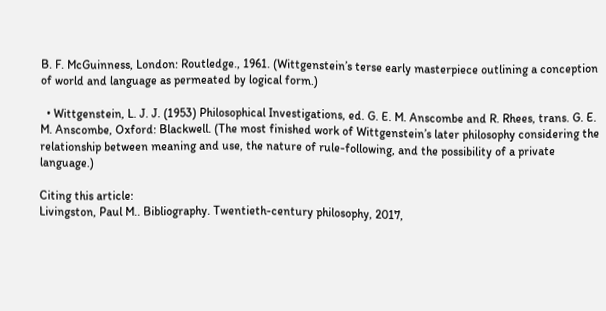B. F. McGuinness, London: Routledge., 1961. (Wittgenstein’s terse early masterpiece outlining a conception of world and language as permeated by logical form.)

  • Wittgenstein, L. J. J. (1953) Philosophical Investigations, ed. G. E. M. Anscombe and R. Rhees, trans. G. E. M. Anscombe, Oxford: Blackwell. (The most finished work of Wittgenstein’s later philosophy considering the relationship between meaning and use, the nature of rule-following, and the possibility of a private language.)

Citing this article:
Livingston, Paul M.. Bibliography. Twentieth-century philosophy, 2017,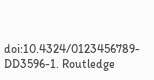doi:10.4324/0123456789-DD3596-1. Routledge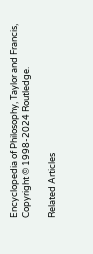Encyclopedia of Philosophy, Taylor and Francis,
Copyright © 1998-2024 Routledge.

Related Articles